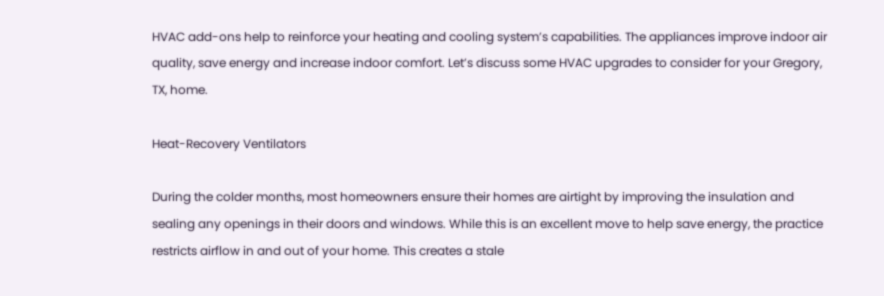HVAC add-ons help to reinforce your heating and cooling system’s capabilities. The appliances improve indoor air quality, save energy and increase indoor comfort. Let’s discuss some HVAC upgrades to consider for your Gregory, TX, home.

Heat-Recovery Ventilators

During the colder months, most homeowners ensure their homes are airtight by improving the insulation and sealing any openings in their doors and windows. While this is an excellent move to help save energy, the practice restricts airflow in and out of your home. This creates a stale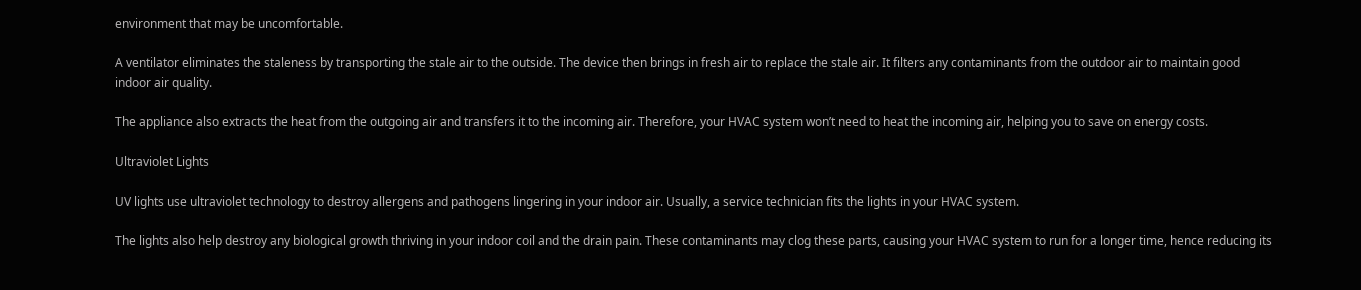environment that may be uncomfortable.

A ventilator eliminates the staleness by transporting the stale air to the outside. The device then brings in fresh air to replace the stale air. It filters any contaminants from the outdoor air to maintain good indoor air quality.

The appliance also extracts the heat from the outgoing air and transfers it to the incoming air. Therefore, your HVAC system won’t need to heat the incoming air, helping you to save on energy costs.

Ultraviolet Lights

UV lights use ultraviolet technology to destroy allergens and pathogens lingering in your indoor air. Usually, a service technician fits the lights in your HVAC system.

The lights also help destroy any biological growth thriving in your indoor coil and the drain pain. These contaminants may clog these parts, causing your HVAC system to run for a longer time, hence reducing its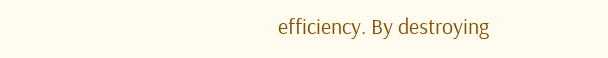efficiency. By destroying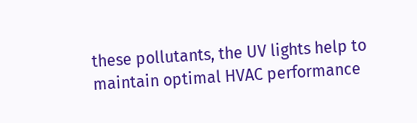these pollutants, the UV lights help to maintain optimal HVAC performance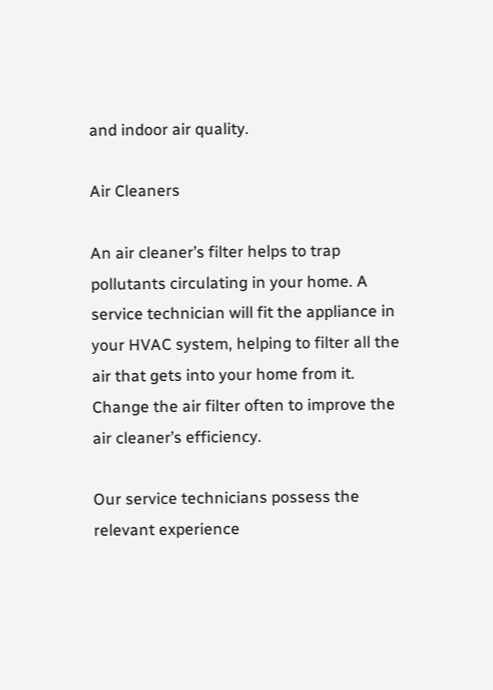and indoor air quality.

Air Cleaners

An air cleaner’s filter helps to trap pollutants circulating in your home. A service technician will fit the appliance in your HVAC system, helping to filter all the air that gets into your home from it. Change the air filter often to improve the air cleaner’s efficiency.

Our service technicians possess the relevant experience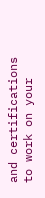and certifications to work on your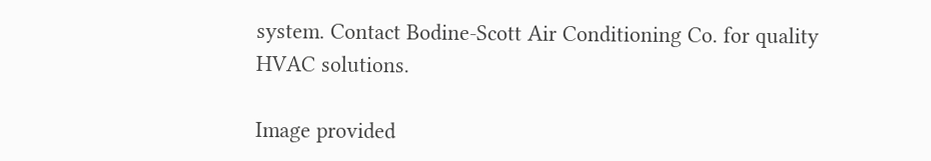system. Contact Bodine-Scott Air Conditioning Co. for quality HVAC solutions.

Image provided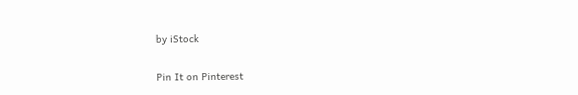by iStock

Pin It on Pinterest